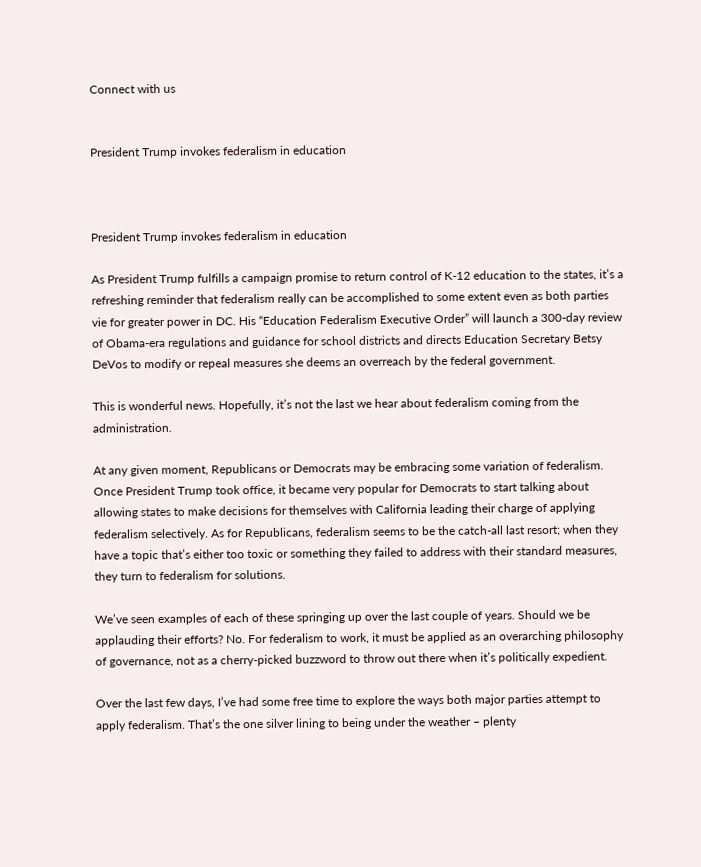Connect with us


President Trump invokes federalism in education



President Trump invokes federalism in education

As President Trump fulfills a campaign promise to return control of K-12 education to the states, it’s a refreshing reminder that federalism really can be accomplished to some extent even as both parties vie for greater power in DC. His “Education Federalism Executive Order” will launch a 300-day review of Obama-era regulations and guidance for school districts and directs Education Secretary Betsy DeVos to modify or repeal measures she deems an overreach by the federal government.

This is wonderful news. Hopefully, it’s not the last we hear about federalism coming from the administration.

At any given moment, Republicans or Democrats may be embracing some variation of federalism. Once President Trump took office, it became very popular for Democrats to start talking about allowing states to make decisions for themselves with California leading their charge of applying federalism selectively. As for Republicans, federalism seems to be the catch-all last resort; when they have a topic that’s either too toxic or something they failed to address with their standard measures, they turn to federalism for solutions.

We’ve seen examples of each of these springing up over the last couple of years. Should we be applauding their efforts? No. For federalism to work, it must be applied as an overarching philosophy of governance, not as a cherry-picked buzzword to throw out there when it’s politically expedient.

Over the last few days, I’ve had some free time to explore the ways both major parties attempt to apply federalism. That’s the one silver lining to being under the weather – plenty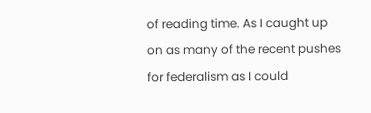of reading time. As I caught up on as many of the recent pushes for federalism as I could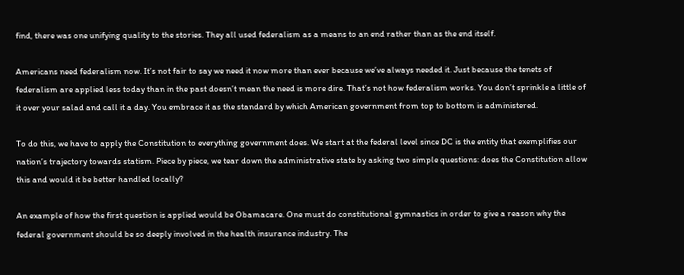find, there was one unifying quality to the stories. They all used federalism as a means to an end rather than as the end itself.

Americans need federalism now. It’s not fair to say we need it now more than ever because we’ve always needed it. Just because the tenets of federalism are applied less today than in the past doesn’t mean the need is more dire. That’s not how federalism works. You don’t sprinkle a little of it over your salad and call it a day. You embrace it as the standard by which American government from top to bottom is administered.

To do this, we have to apply the Constitution to everything government does. We start at the federal level since DC is the entity that exemplifies our nation’s trajectory towards statism. Piece by piece, we tear down the administrative state by asking two simple questions: does the Constitution allow this and would it be better handled locally?

An example of how the first question is applied would be Obamacare. One must do constitutional gymnastics in order to give a reason why the federal government should be so deeply involved in the health insurance industry. The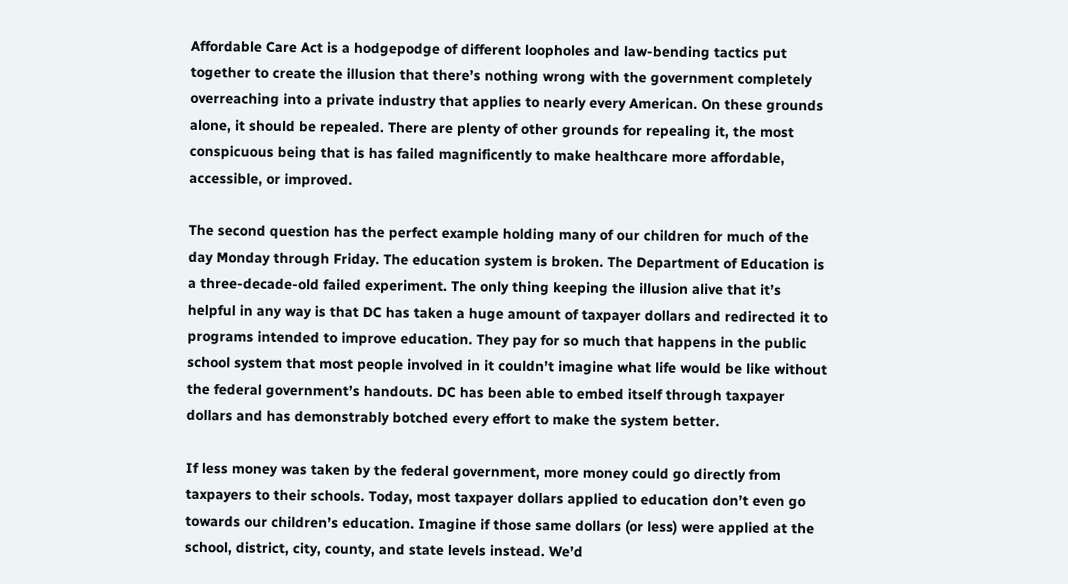Affordable Care Act is a hodgepodge of different loopholes and law-bending tactics put together to create the illusion that there’s nothing wrong with the government completely overreaching into a private industry that applies to nearly every American. On these grounds alone, it should be repealed. There are plenty of other grounds for repealing it, the most conspicuous being that is has failed magnificently to make healthcare more affordable, accessible, or improved.

The second question has the perfect example holding many of our children for much of the day Monday through Friday. The education system is broken. The Department of Education is a three-decade-old failed experiment. The only thing keeping the illusion alive that it’s helpful in any way is that DC has taken a huge amount of taxpayer dollars and redirected it to programs intended to improve education. They pay for so much that happens in the public school system that most people involved in it couldn’t imagine what life would be like without the federal government’s handouts. DC has been able to embed itself through taxpayer dollars and has demonstrably botched every effort to make the system better.

If less money was taken by the federal government, more money could go directly from taxpayers to their schools. Today, most taxpayer dollars applied to education don’t even go towards our children’s education. Imagine if those same dollars (or less) were applied at the school, district, city, county, and state levels instead. We’d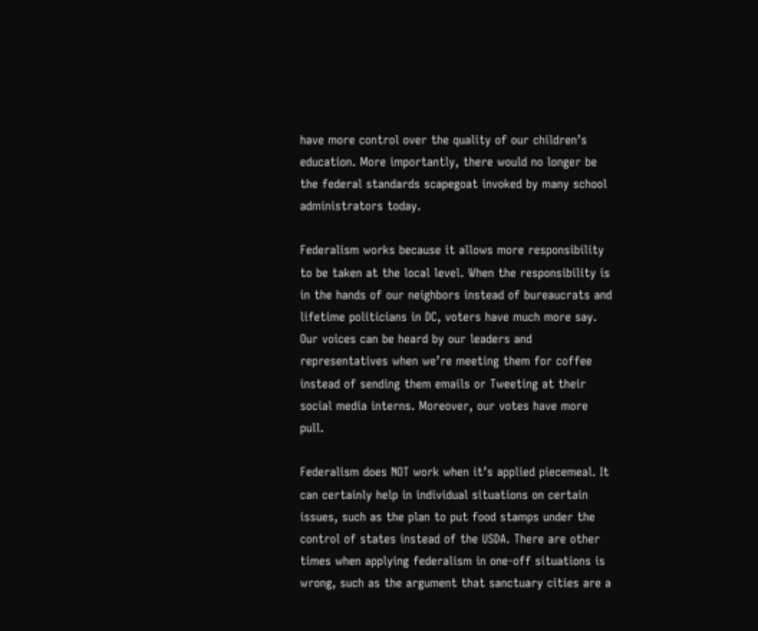have more control over the quality of our children’s education. More importantly, there would no longer be the federal standards scapegoat invoked by many school administrators today.

Federalism works because it allows more responsibility to be taken at the local level. When the responsibility is in the hands of our neighbors instead of bureaucrats and lifetime politicians in DC, voters have much more say. Our voices can be heard by our leaders and representatives when we’re meeting them for coffee instead of sending them emails or Tweeting at their social media interns. Moreover, our votes have more pull.

Federalism does NOT work when it’s applied piecemeal. It can certainly help in individual situations on certain issues, such as the plan to put food stamps under the control of states instead of the USDA. There are other times when applying federalism in one-off situations is wrong, such as the argument that sanctuary cities are a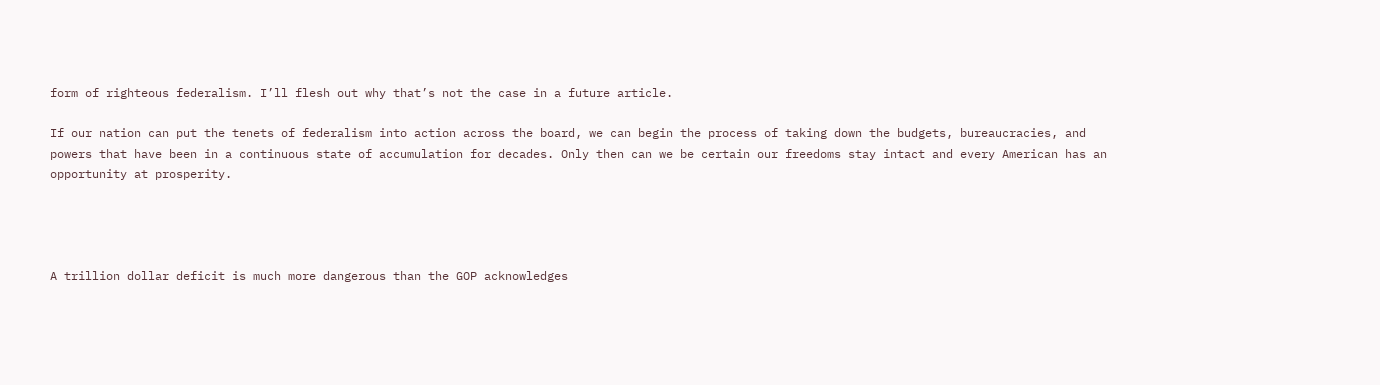form of righteous federalism. I’ll flesh out why that’s not the case in a future article.

If our nation can put the tenets of federalism into action across the board, we can begin the process of taking down the budgets, bureaucracies, and powers that have been in a continuous state of accumulation for decades. Only then can we be certain our freedoms stay intact and every American has an opportunity at prosperity.




A trillion dollar deficit is much more dangerous than the GOP acknowledges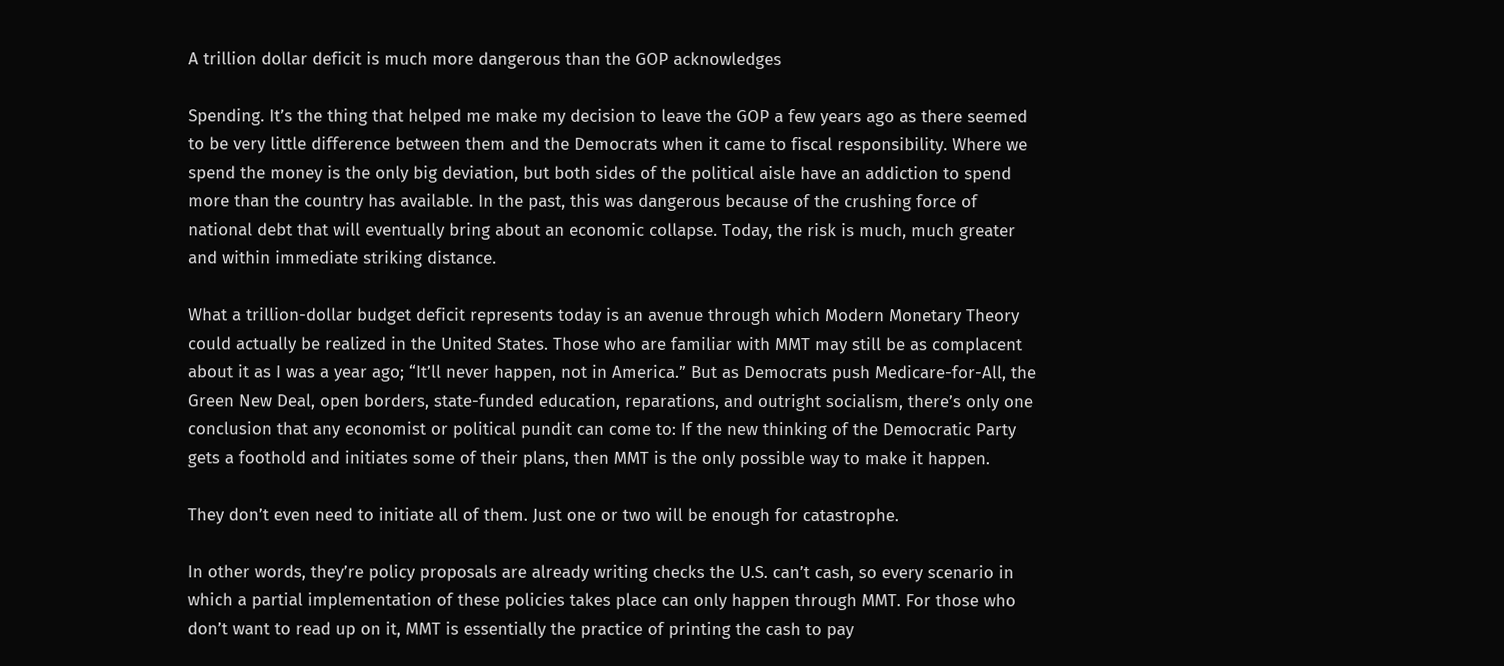A trillion dollar deficit is much more dangerous than the GOP acknowledges

Spending. It’s the thing that helped me make my decision to leave the GOP a few years ago as there seemed to be very little difference between them and the Democrats when it came to fiscal responsibility. Where we spend the money is the only big deviation, but both sides of the political aisle have an addiction to spend more than the country has available. In the past, this was dangerous because of the crushing force of national debt that will eventually bring about an economic collapse. Today, the risk is much, much greater and within immediate striking distance.

What a trillion-dollar budget deficit represents today is an avenue through which Modern Monetary Theory could actually be realized in the United States. Those who are familiar with MMT may still be as complacent about it as I was a year ago; “It’ll never happen, not in America.” But as Democrats push Medicare-for-All, the Green New Deal, open borders, state-funded education, reparations, and outright socialism, there’s only one conclusion that any economist or political pundit can come to: If the new thinking of the Democratic Party gets a foothold and initiates some of their plans, then MMT is the only possible way to make it happen.

They don’t even need to initiate all of them. Just one or two will be enough for catastrophe.

In other words, they’re policy proposals are already writing checks the U.S. can’t cash, so every scenario in which a partial implementation of these policies takes place can only happen through MMT. For those who don’t want to read up on it, MMT is essentially the practice of printing the cash to pay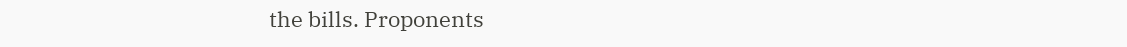the bills. Proponents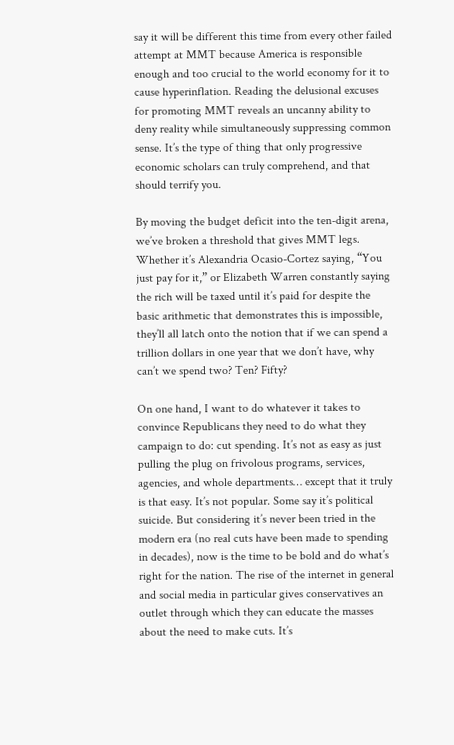say it will be different this time from every other failed attempt at MMT because America is responsible enough and too crucial to the world economy for it to cause hyperinflation. Reading the delusional excuses for promoting MMT reveals an uncanny ability to deny reality while simultaneously suppressing common sense. It’s the type of thing that only progressive economic scholars can truly comprehend, and that should terrify you.

By moving the budget deficit into the ten-digit arena, we’ve broken a threshold that gives MMT legs. Whether it’s Alexandria Ocasio-Cortez saying, “You just pay for it,” or Elizabeth Warren constantly saying the rich will be taxed until it’s paid for despite the basic arithmetic that demonstrates this is impossible, they’ll all latch onto the notion that if we can spend a trillion dollars in one year that we don’t have, why can’t we spend two? Ten? Fifty?

On one hand, I want to do whatever it takes to convince Republicans they need to do what they campaign to do: cut spending. It’s not as easy as just pulling the plug on frivolous programs, services, agencies, and whole departments… except that it truly is that easy. It’s not popular. Some say it’s political suicide. But considering it’s never been tried in the modern era (no real cuts have been made to spending in decades), now is the time to be bold and do what’s right for the nation. The rise of the internet in general and social media in particular gives conservatives an outlet through which they can educate the masses about the need to make cuts. It’s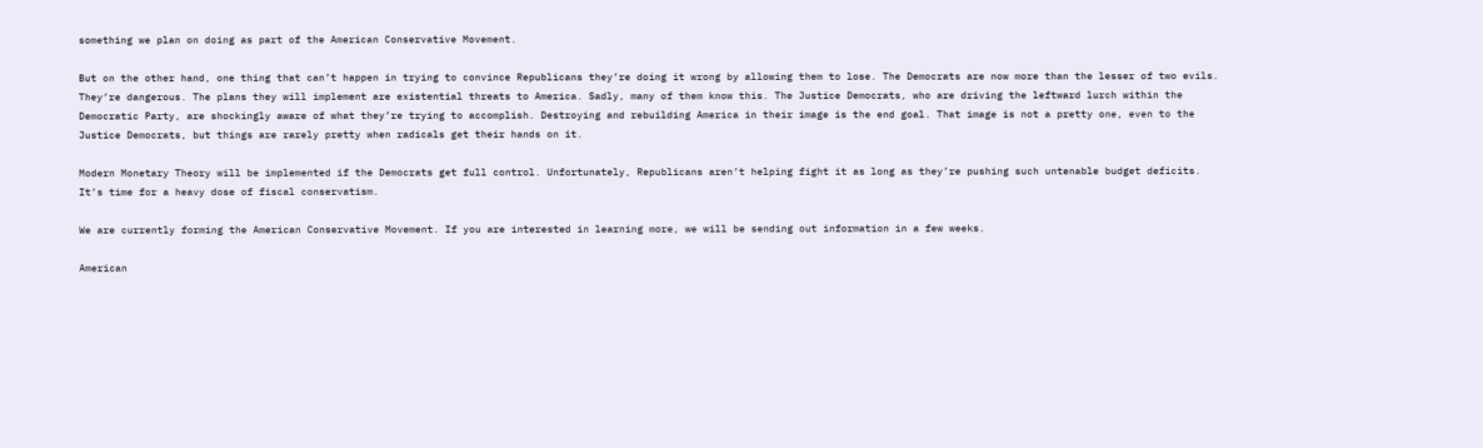something we plan on doing as part of the American Conservative Movement.

But on the other hand, one thing that can’t happen in trying to convince Republicans they’re doing it wrong by allowing them to lose. The Democrats are now more than the lesser of two evils. They’re dangerous. The plans they will implement are existential threats to America. Sadly, many of them know this. The Justice Democrats, who are driving the leftward lurch within the Democratic Party, are shockingly aware of what they’re trying to accomplish. Destroying and rebuilding America in their image is the end goal. That image is not a pretty one, even to the Justice Democrats, but things are rarely pretty when radicals get their hands on it.

Modern Monetary Theory will be implemented if the Democrats get full control. Unfortunately, Republicans aren’t helping fight it as long as they’re pushing such untenable budget deficits. It’s time for a heavy dose of fiscal conservatism.

We are currently forming the American Conservative Movement. If you are interested in learning more, we will be sending out information in a few weeks.

American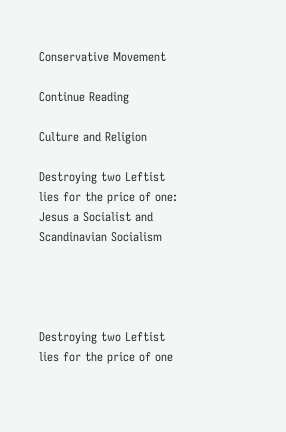Conservative Movement

Continue Reading

Culture and Religion

Destroying two Leftist lies for the price of one: Jesus a Socialist and Scandinavian Socialism




Destroying two Leftist lies for the price of one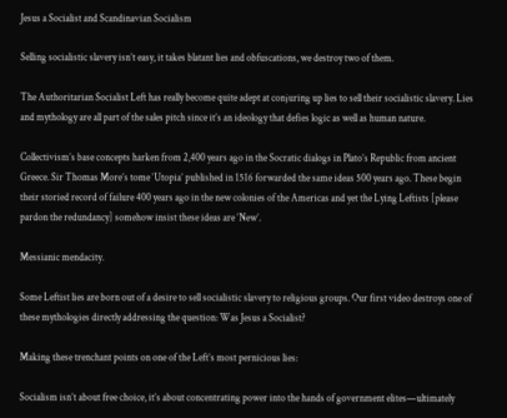Jesus a Socialist and Scandinavian Socialism

Selling socialistic slavery isn’t easy, it takes blatant lies and obfuscations, we destroy two of them.

The Authoritarian Socialist Left has really become quite adept at conjuring up lies to sell their socialistic slavery. Lies and mythology are all part of the sales pitch since it’s an ideology that defies logic as well as human nature.

Collectivism’s base concepts harken from 2,400 years ago in the Socratic dialogs in Plato’s Republic from ancient Greece. Sir Thomas More’s tome ‘Utopia’ published in 1516 forwarded the same ideas 500 years ago. These begin their storied record of failure 400 years ago in the new colonies of the Americas and yet the Lying Leftists [please pardon the redundancy] somehow insist these ideas are ‘New’.

Messianic mendacity.

Some Leftist lies are born out of a desire to sell socialistic slavery to religious groups. Our first video destroys one of these mythologies directly addressing the question: Was Jesus a Socialist?

Making these trenchant points on one of the Left’s most pernicious lies:

Socialism isn’t about free choice, it’s about concentrating power into the hands of government elites—ultimately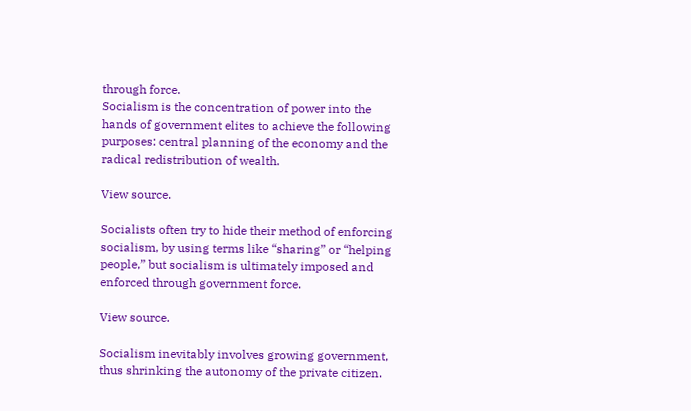through force.
Socialism is the concentration of power into the hands of government elites to achieve the following purposes: central planning of the economy and the radical redistribution of wealth.

View source.

Socialists often try to hide their method of enforcing socialism, by using terms like “sharing” or “helping people,” but socialism is ultimately imposed and enforced through government force.

View source.

Socialism inevitably involves growing government, thus shrinking the autonomy of the private citizen.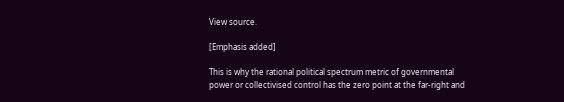View source.

[Emphasis added]

This is why the rational political spectrum metric of governmental power or collectivised control has the zero point at the far-right and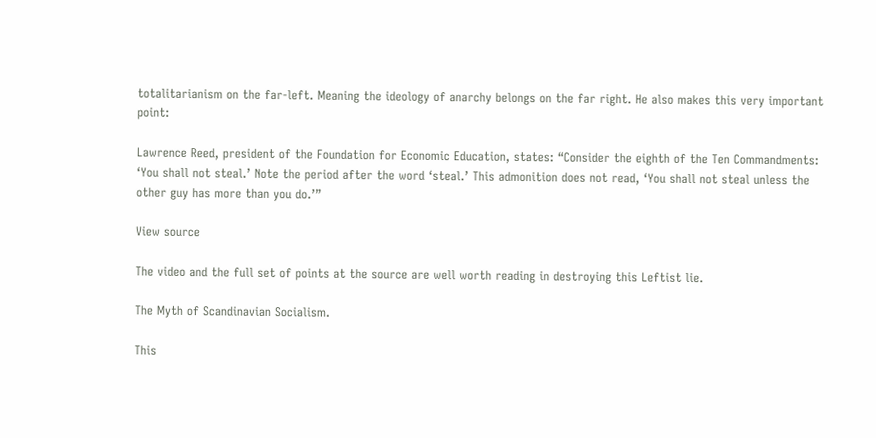totalitarianism on the far-left. Meaning the ideology of anarchy belongs on the far right. He also makes this very important point:

Lawrence Reed, president of the Foundation for Economic Education, states: “Consider the eighth of the Ten Commandments: ‘You shall not steal.’ Note the period after the word ‘steal.’ This admonition does not read, ‘You shall not steal unless the other guy has more than you do.’”

View source

The video and the full set of points at the source are well worth reading in destroying this Leftist lie.

The Myth of Scandinavian Socialism.

This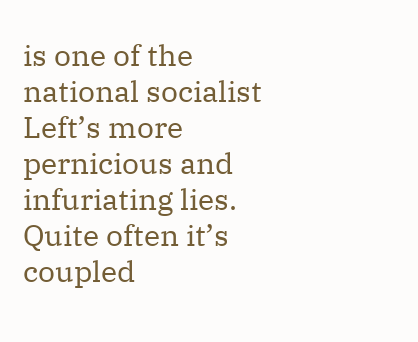is one of the national socialist Left’s more pernicious and infuriating lies. Quite often it’s coupled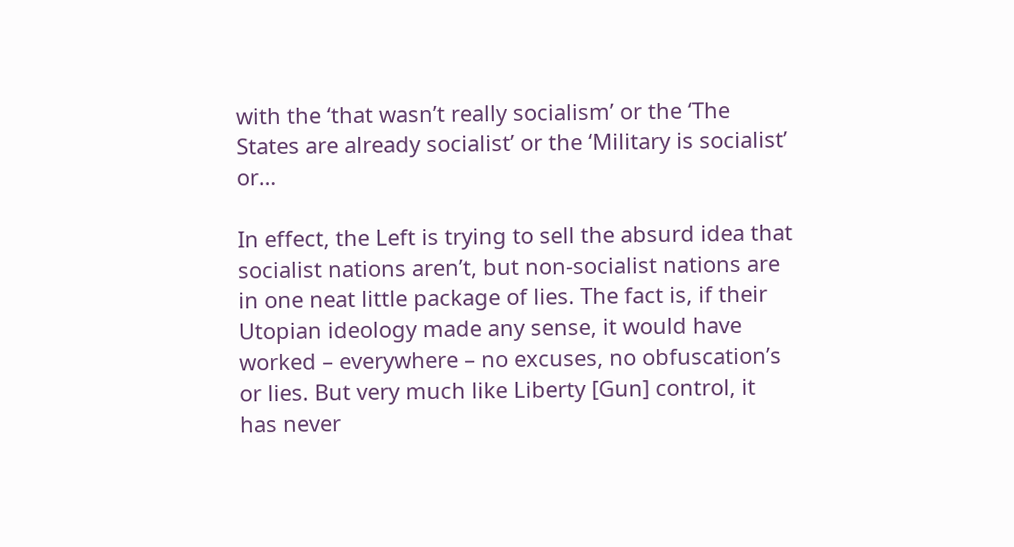with the ‘that wasn’t really socialism’ or the ‘The States are already socialist’ or the ‘Military is socialist’ or…

In effect, the Left is trying to sell the absurd idea that socialist nations aren’t, but non-socialist nations are in one neat little package of lies. The fact is, if their Utopian ideology made any sense, it would have worked – everywhere – no excuses, no obfuscation’s or lies. But very much like Liberty [Gun] control, it has never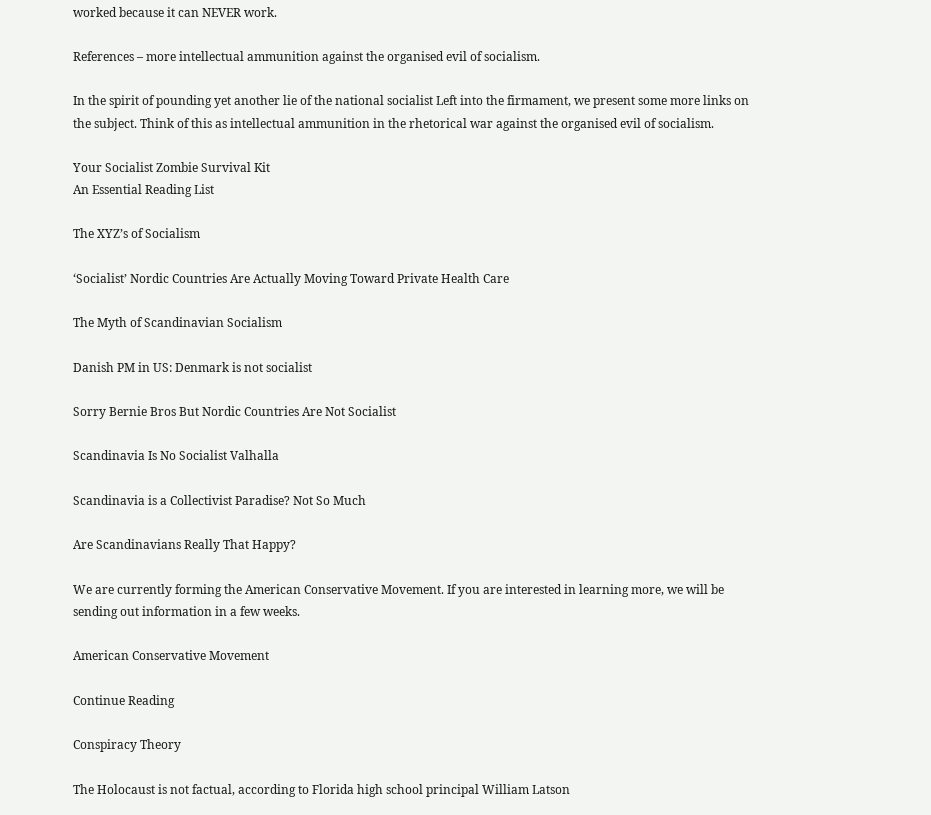worked because it can NEVER work.

References – more intellectual ammunition against the organised evil of socialism.

In the spirit of pounding yet another lie of the national socialist Left into the firmament, we present some more links on the subject. Think of this as intellectual ammunition in the rhetorical war against the organised evil of socialism.

Your Socialist Zombie Survival Kit
An Essential Reading List

The XYZ’s of Socialism

‘Socialist’ Nordic Countries Are Actually Moving Toward Private Health Care

The Myth of Scandinavian Socialism

Danish PM in US: Denmark is not socialist

Sorry Bernie Bros But Nordic Countries Are Not Socialist

Scandinavia Is No Socialist Valhalla

Scandinavia is a Collectivist Paradise? Not So Much

Are Scandinavians Really That Happy?

We are currently forming the American Conservative Movement. If you are interested in learning more, we will be sending out information in a few weeks.

American Conservative Movement

Continue Reading

Conspiracy Theory

The Holocaust is not factual, according to Florida high school principal William Latson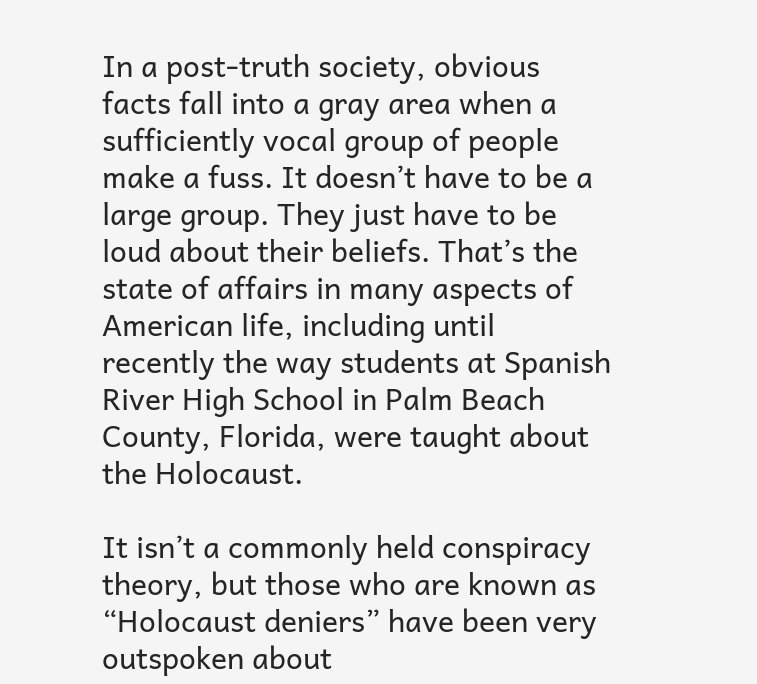In a post-truth society, obvious facts fall into a gray area when a sufficiently vocal group of people make a fuss. It doesn’t have to be a large group. They just have to be loud about their beliefs. That’s the state of affairs in many aspects of American life, including until recently the way students at Spanish River High School in Palm Beach County, Florida, were taught about the Holocaust.

It isn’t a commonly held conspiracy theory, but those who are known as “Holocaust deniers” have been very outspoken about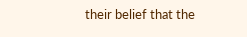their belief that the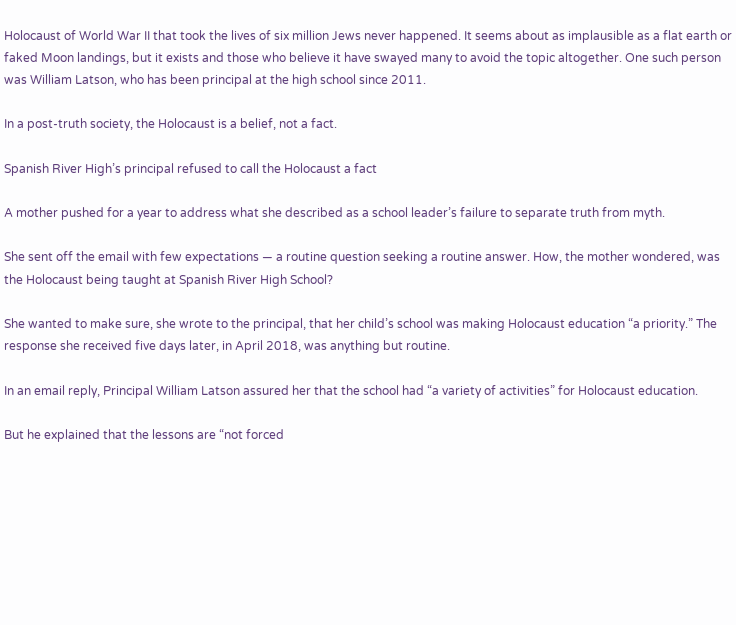Holocaust of World War II that took the lives of six million Jews never happened. It seems about as implausible as a flat earth or faked Moon landings, but it exists and those who believe it have swayed many to avoid the topic altogether. One such person was William Latson, who has been principal at the high school since 2011.

In a post-truth society, the Holocaust is a belief, not a fact.

Spanish River High’s principal refused to call the Holocaust a fact

A mother pushed for a year to address what she described as a school leader’s failure to separate truth from myth.

She sent off the email with few expectations — a routine question seeking a routine answer. How, the mother wondered, was the Holocaust being taught at Spanish River High School?

She wanted to make sure, she wrote to the principal, that her child’s school was making Holocaust education “a priority.” The response she received five days later, in April 2018, was anything but routine.

In an email reply, Principal William Latson assured her that the school had “a variety of activities” for Holocaust education.

But he explained that the lessons are “not forced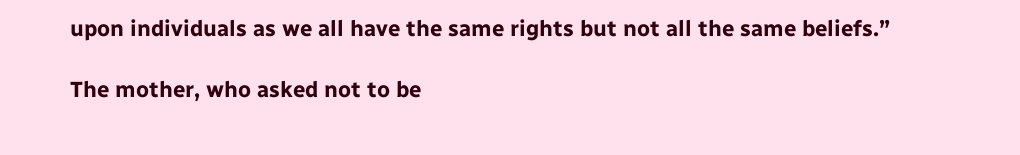upon individuals as we all have the same rights but not all the same beliefs.”

The mother, who asked not to be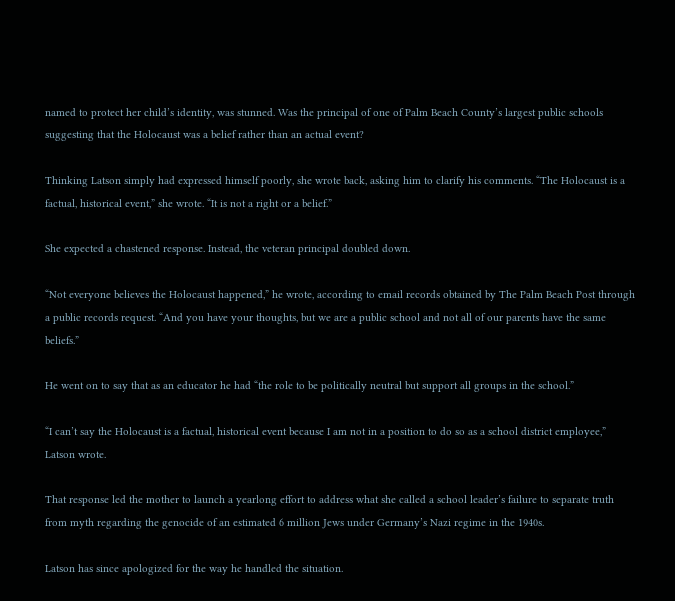named to protect her child’s identity, was stunned. Was the principal of one of Palm Beach County’s largest public schools suggesting that the Holocaust was a belief rather than an actual event?

Thinking Latson simply had expressed himself poorly, she wrote back, asking him to clarify his comments. “The Holocaust is a factual, historical event,” she wrote. “It is not a right or a belief.”

She expected a chastened response. Instead, the veteran principal doubled down.

“Not everyone believes the Holocaust happened,” he wrote, according to email records obtained by The Palm Beach Post through a public records request. “And you have your thoughts, but we are a public school and not all of our parents have the same beliefs.”

He went on to say that as an educator he had “the role to be politically neutral but support all groups in the school.”

“I can’t say the Holocaust is a factual, historical event because I am not in a position to do so as a school district employee,” Latson wrote.

That response led the mother to launch a yearlong effort to address what she called a school leader’s failure to separate truth from myth regarding the genocide of an estimated 6 million Jews under Germany’s Nazi regime in the 1940s.

Latson has since apologized for the way he handled the situation.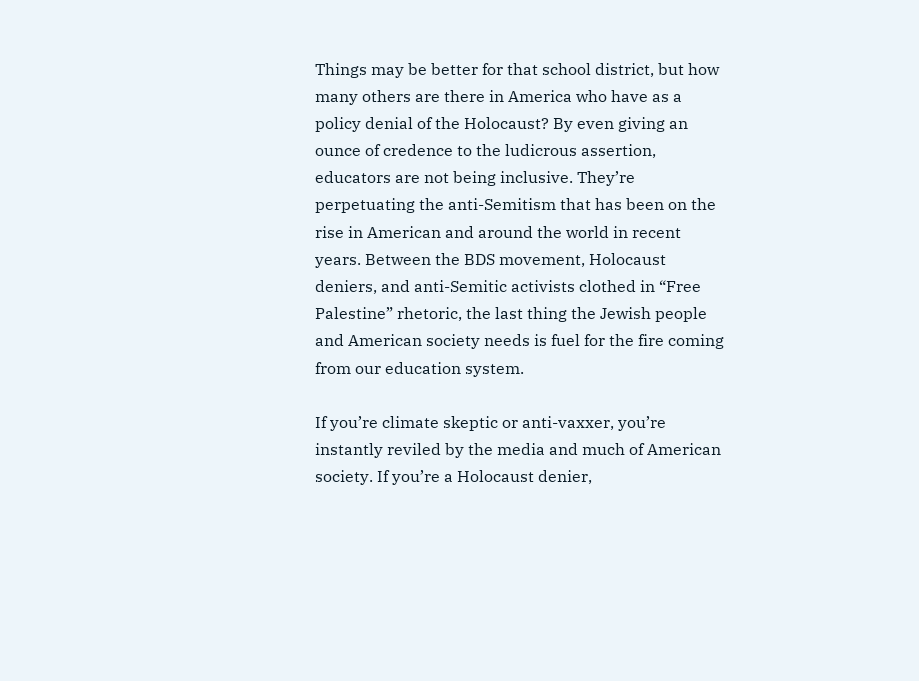Things may be better for that school district, but how many others are there in America who have as a policy denial of the Holocaust? By even giving an ounce of credence to the ludicrous assertion, educators are not being inclusive. They’re perpetuating the anti-Semitism that has been on the rise in American and around the world in recent years. Between the BDS movement, Holocaust deniers, and anti-Semitic activists clothed in “Free Palestine” rhetoric, the last thing the Jewish people and American society needs is fuel for the fire coming from our education system.

If you’re climate skeptic or anti-vaxxer, you’re instantly reviled by the media and much of American society. If you’re a Holocaust denier,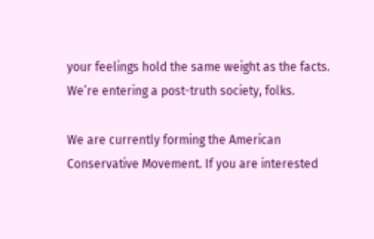your feelings hold the same weight as the facts. We’re entering a post-truth society, folks.

We are currently forming the American Conservative Movement. If you are interested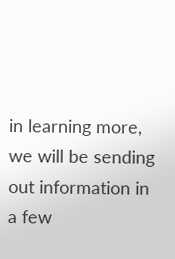in learning more, we will be sending out information in a few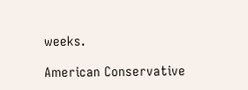weeks.

American Conservative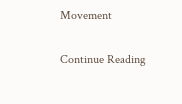Movement

Continue Reading